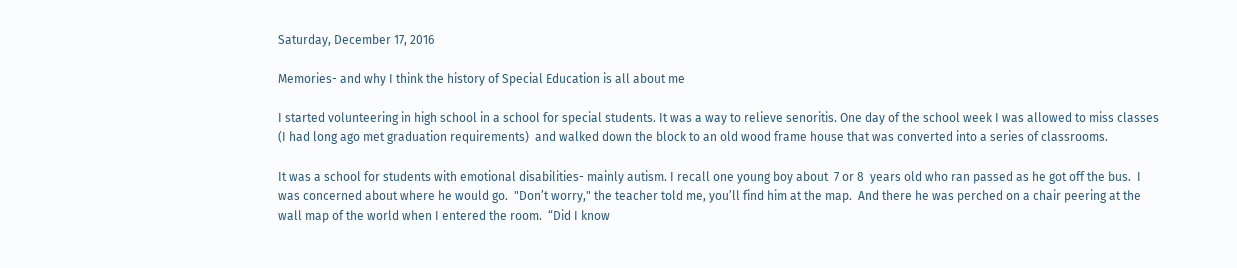Saturday, December 17, 2016

Memories- and why I think the history of Special Education is all about me

I started volunteering in high school in a school for special students. It was a way to relieve senoritis. One day of the school week I was allowed to miss classes (I had long ago met graduation requirements)  and walked down the block to an old wood frame house that was converted into a series of classrooms.

It was a school for students with emotional disabilities- mainly autism. I recall one young boy about  7 or 8  years old who ran passed as he got off the bus.  I was concerned about where he would go.  "Don’t worry," the teacher told me, you’ll find him at the map.  And there he was perched on a chair peering at the wall map of the world when I entered the room.  “Did I know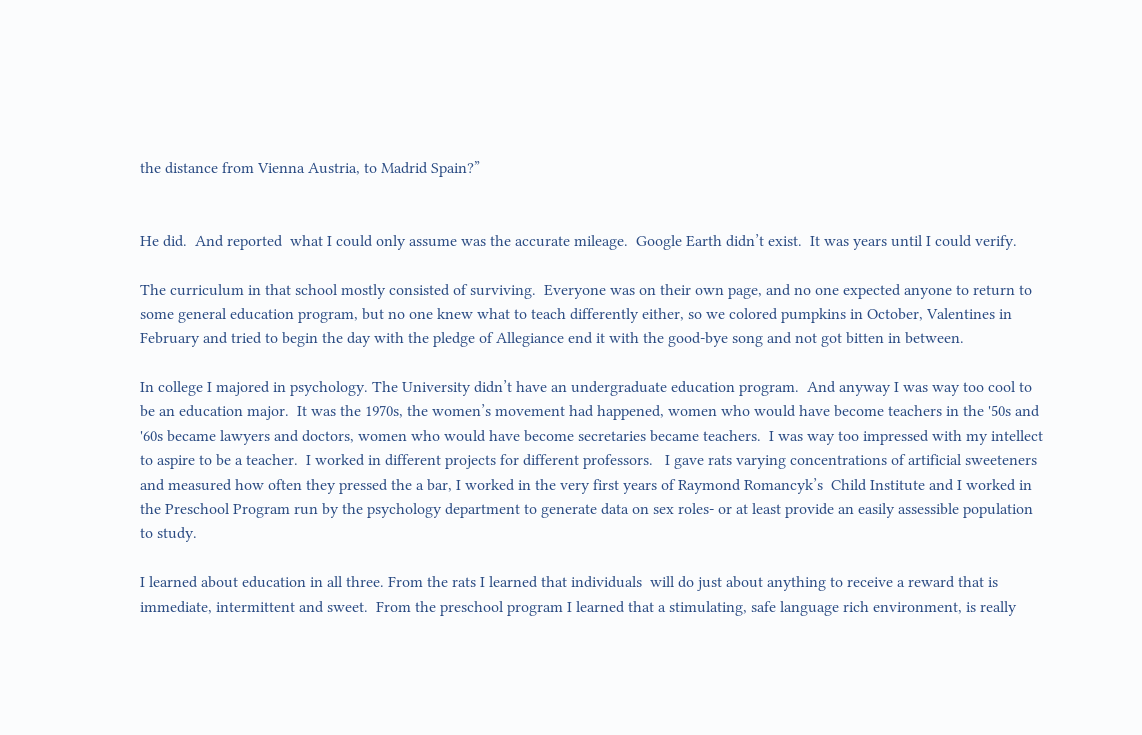the distance from Vienna Austria, to Madrid Spain?”


He did.  And reported  what I could only assume was the accurate mileage.  Google Earth didn’t exist.  It was years until I could verify.

The curriculum in that school mostly consisted of surviving.  Everyone was on their own page, and no one expected anyone to return to some general education program, but no one knew what to teach differently either, so we colored pumpkins in October, Valentines in February and tried to begin the day with the pledge of Allegiance end it with the good-bye song and not got bitten in between.

In college I majored in psychology. The University didn’t have an undergraduate education program.  And anyway I was way too cool to be an education major.  It was the 1970s, the women’s movement had happened, women who would have become teachers in the '50s and '60s became lawyers and doctors, women who would have become secretaries became teachers.  I was way too impressed with my intellect to aspire to be a teacher.  I worked in different projects for different professors.   I gave rats varying concentrations of artificial sweeteners and measured how often they pressed the a bar, I worked in the very first years of Raymond Romancyk’s  Child Institute and I worked in the Preschool Program run by the psychology department to generate data on sex roles- or at least provide an easily assessible population to study.

I learned about education in all three. From the rats I learned that individuals  will do just about anything to receive a reward that is immediate, intermittent and sweet.  From the preschool program I learned that a stimulating, safe language rich environment, is really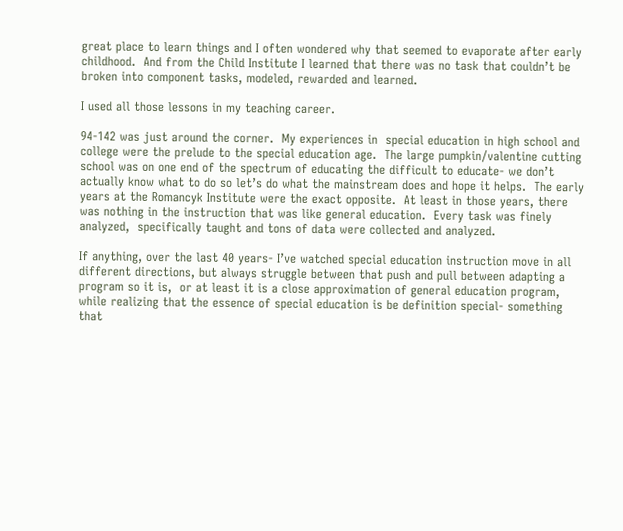great place to learn things and I often wondered why that seemed to evaporate after early childhood.  And from the Child Institute I learned that there was no task that couldn’t be broken into component tasks, modeled, rewarded and learned.

I used all those lessons in my teaching career.

94-142 was just around the corner.  My experiences in  special education in high school and college were the prelude to the special education age.  The large pumpkin/valentine cutting school was on one end of the spectrum of educating the difficult to educate- we don’t actually know what to do so let’s do what the mainstream does and hope it helps.  The early years at the Romancyk Institute were the exact opposite.  At least in those years, there was nothing in the instruction that was like general education.  Every task was finely analyzed,  specifically taught and tons of data were collected and analyzed.

If anything, over the last 40 years- I’ve watched special education instruction move in all different directions, but always struggle between that push and pull between adapting a program so it is,  or at least it is a close approximation of general education program, while realizing that the essence of special education is be definition special- something that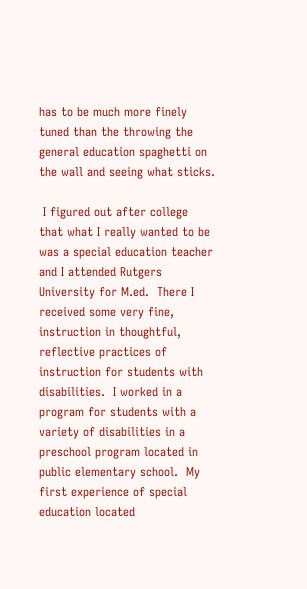has to be much more finely tuned than the throwing the general education spaghetti on the wall and seeing what sticks.

 I figured out after college that what I really wanted to be was a special education teacher and I attended Rutgers University for M.ed.  There I received some very fine, instruction in thoughtful, reflective practices of instruction for students with disabilities.  I worked in a program for students with a variety of disabilities in a preschool program located in public elementary school.  My first experience of special education located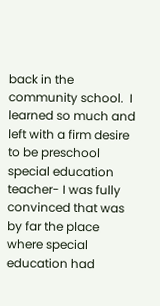back in the community school.  I learned so much and left with a firm desire to be preschool special education teacher- I was fully convinced that was by far the place where special education had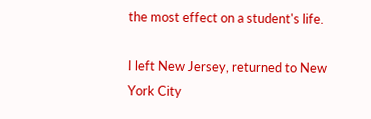the most effect on a student's life.

I left New Jersey, returned to New York City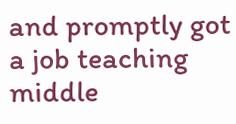and promptly got a job teaching middle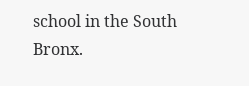school in the South Bronx.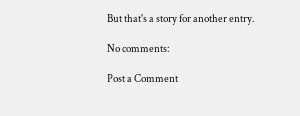But that's a story for another entry.

No comments:

Post a Comment